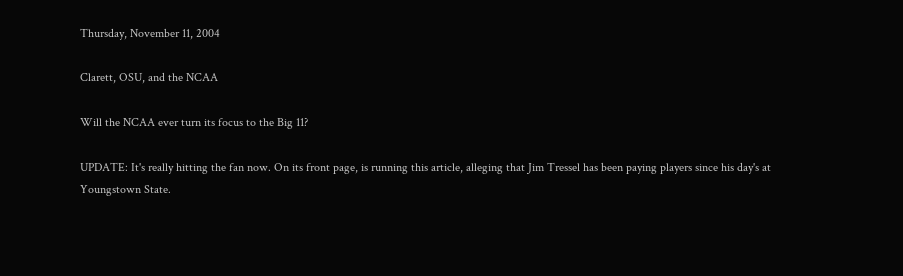Thursday, November 11, 2004

Clarett, OSU, and the NCAA

Will the NCAA ever turn its focus to the Big 11?

UPDATE: It's really hitting the fan now. On its front page, is running this article, alleging that Jim Tressel has been paying players since his day's at Youngstown State.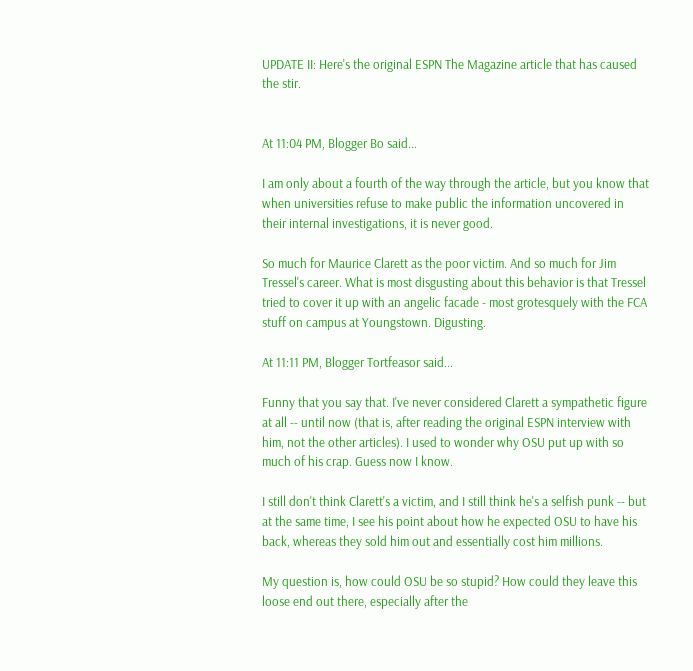UPDATE II: Here's the original ESPN The Magazine article that has caused the stir.


At 11:04 PM, Blogger Bo said...

I am only about a fourth of the way through the article, but you know that when universities refuse to make public the information uncovered in their internal investigations, it is never good.

So much for Maurice Clarett as the poor victim. And so much for Jim Tressel's career. What is most disgusting about this behavior is that Tressel tried to cover it up with an angelic facade - most grotesquely with the FCA stuff on campus at Youngstown. Digusting.

At 11:11 PM, Blogger Tortfeasor said...

Funny that you say that. I've never considered Clarett a sympathetic figure at all -- until now (that is, after reading the original ESPN interview with him, not the other articles). I used to wonder why OSU put up with so much of his crap. Guess now I know.

I still don't think Clarett's a victim, and I still think he's a selfish punk -- but at the same time, I see his point about how he expected OSU to have his back, whereas they sold him out and essentially cost him millions.

My question is, how could OSU be so stupid? How could they leave this loose end out there, especially after the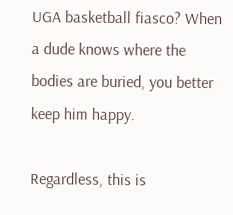UGA basketball fiasco? When a dude knows where the bodies are buried, you better keep him happy.

Regardless, this is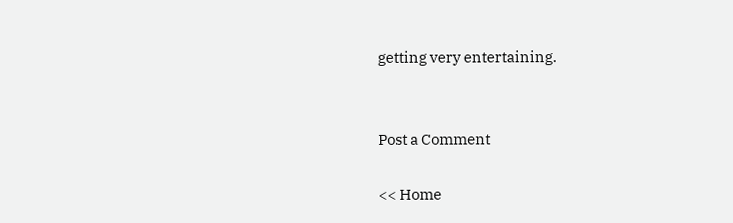getting very entertaining.


Post a Comment

<< Home